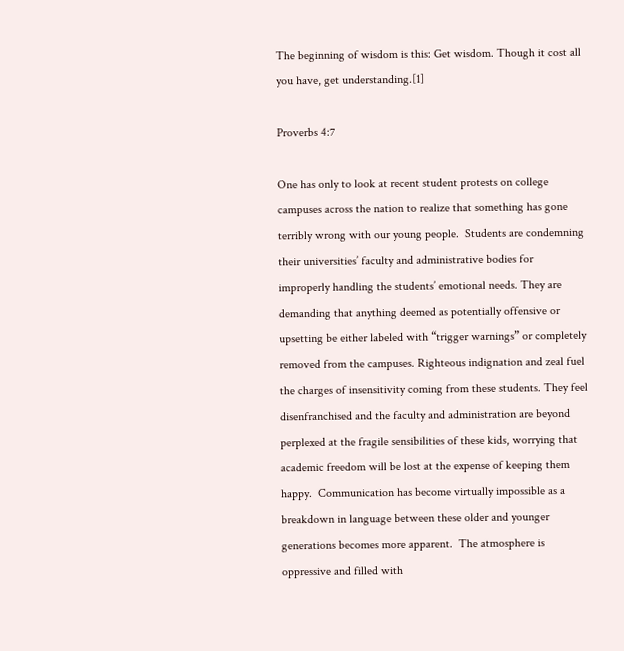The beginning of wisdom is this: Get wisdom. Though it cost all you have, get understanding.[1]

Proverbs 4:7

One has only to look at recent student protests on college campuses across the nation to realize that something has gone terribly wrong with our young people.  Students are condemning their universities’ faculty and administrative bodies for improperly handling the students’ emotional needs. They are demanding that anything deemed as potentially offensive or upsetting be either labeled with “trigger warnings” or completely removed from the campuses. Righteous indignation and zeal fuel the charges of insensitivity coming from these students. They feel disenfranchised and the faculty and administration are beyond perplexed at the fragile sensibilities of these kids, worrying that academic freedom will be lost at the expense of keeping them happy.  Communication has become virtually impossible as a breakdown in language between these older and younger generations becomes more apparent.  The atmosphere is oppressive and filled with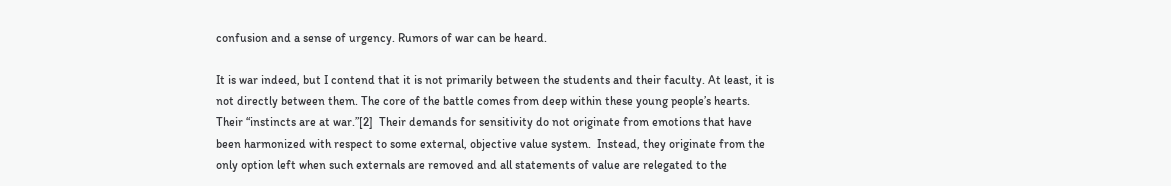confusion and a sense of urgency. Rumors of war can be heard.

It is war indeed, but I contend that it is not primarily between the students and their faculty. At least, it is not directly between them. The core of the battle comes from deep within these young people’s hearts.  Their “instincts are at war.”[2]  Their demands for sensitivity do not originate from emotions that have been harmonized with respect to some external, objective value system.  Instead, they originate from the only option left when such externals are removed and all statements of value are relegated to the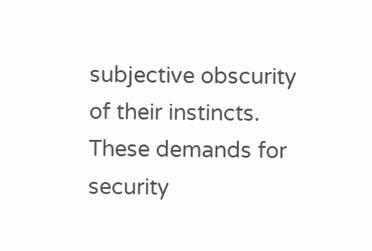subjective obscurity of their instincts.  These demands for security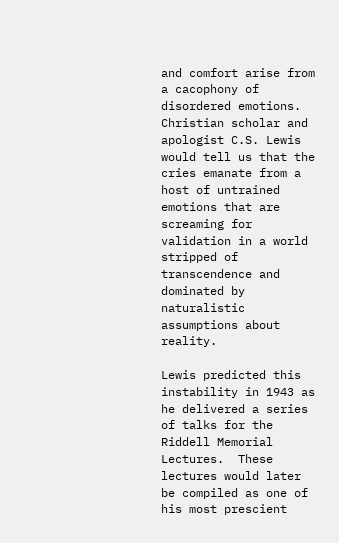and comfort arise from a cacophony of disordered emotions. Christian scholar and apologist C.S. Lewis would tell us that the cries emanate from a host of untrained emotions that are screaming for validation in a world stripped of transcendence and dominated by naturalistic assumptions about reality.

Lewis predicted this instability in 1943 as he delivered a series of talks for the Riddell Memorial Lectures.  These lectures would later be compiled as one of his most prescient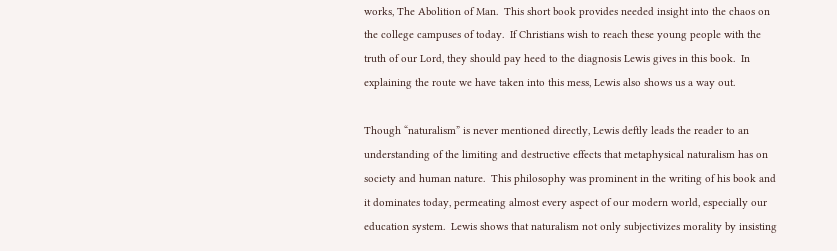works, The Abolition of Man.  This short book provides needed insight into the chaos on the college campuses of today.  If Christians wish to reach these young people with the truth of our Lord, they should pay heed to the diagnosis Lewis gives in this book.  In explaining the route we have taken into this mess, Lewis also shows us a way out.

Though “naturalism” is never mentioned directly, Lewis deftly leads the reader to an understanding of the limiting and destructive effects that metaphysical naturalism has on society and human nature.  This philosophy was prominent in the writing of his book and it dominates today, permeating almost every aspect of our modern world, especially our education system.  Lewis shows that naturalism not only subjectivizes morality by insisting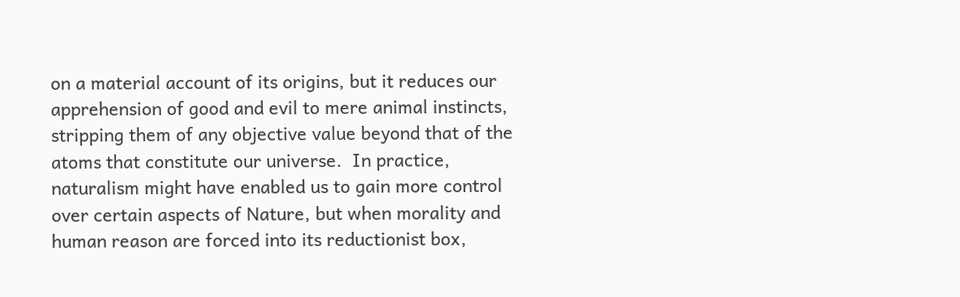on a material account of its origins, but it reduces our apprehension of good and evil to mere animal instincts, stripping them of any objective value beyond that of the atoms that constitute our universe.  In practice, naturalism might have enabled us to gain more control over certain aspects of Nature, but when morality and human reason are forced into its reductionist box,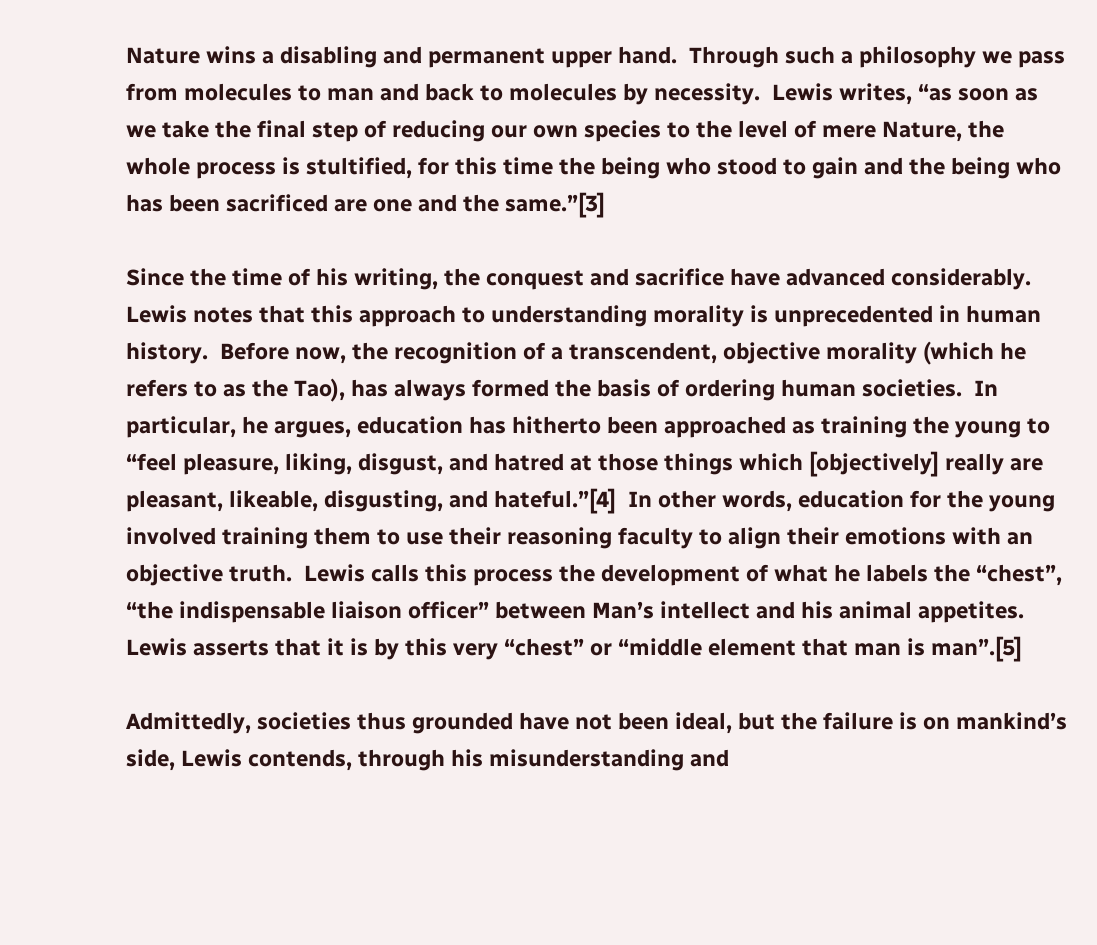Nature wins a disabling and permanent upper hand.  Through such a philosophy we pass from molecules to man and back to molecules by necessity.  Lewis writes, “as soon as we take the final step of reducing our own species to the level of mere Nature, the whole process is stultified, for this time the being who stood to gain and the being who has been sacrificed are one and the same.”[3]

Since the time of his writing, the conquest and sacrifice have advanced considerably. Lewis notes that this approach to understanding morality is unprecedented in human history.  Before now, the recognition of a transcendent, objective morality (which he refers to as the Tao), has always formed the basis of ordering human societies.  In particular, he argues, education has hitherto been approached as training the young to “feel pleasure, liking, disgust, and hatred at those things which [objectively] really are pleasant, likeable, disgusting, and hateful.”[4]  In other words, education for the young involved training them to use their reasoning faculty to align their emotions with an objective truth.  Lewis calls this process the development of what he labels the “chest”, “the indispensable liaison officer” between Man’s intellect and his animal appetites.  Lewis asserts that it is by this very “chest” or “middle element that man is man”.[5]

Admittedly, societies thus grounded have not been ideal, but the failure is on mankind’s side, Lewis contends, through his misunderstanding and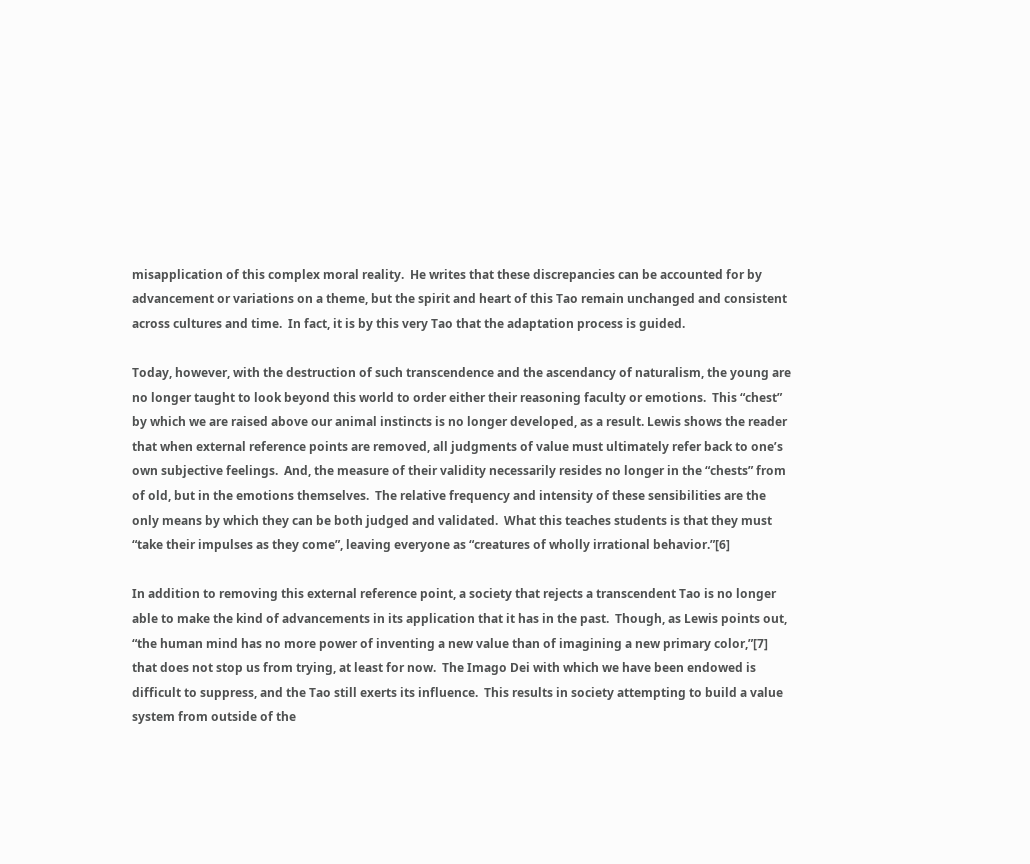misapplication of this complex moral reality.  He writes that these discrepancies can be accounted for by advancement or variations on a theme, but the spirit and heart of this Tao remain unchanged and consistent across cultures and time.  In fact, it is by this very Tao that the adaptation process is guided.

Today, however, with the destruction of such transcendence and the ascendancy of naturalism, the young are no longer taught to look beyond this world to order either their reasoning faculty or emotions.  This “chest” by which we are raised above our animal instincts is no longer developed, as a result. Lewis shows the reader that when external reference points are removed, all judgments of value must ultimately refer back to one’s own subjective feelings.  And, the measure of their validity necessarily resides no longer in the “chests” from of old, but in the emotions themselves.  The relative frequency and intensity of these sensibilities are the only means by which they can be both judged and validated.  What this teaches students is that they must “take their impulses as they come”, leaving everyone as “creatures of wholly irrational behavior.”[6]

In addition to removing this external reference point, a society that rejects a transcendent Tao is no longer able to make the kind of advancements in its application that it has in the past.  Though, as Lewis points out, “the human mind has no more power of inventing a new value than of imagining a new primary color,”[7] that does not stop us from trying, at least for now.  The Imago Dei with which we have been endowed is difficult to suppress, and the Tao still exerts its influence.  This results in society attempting to build a value system from outside of the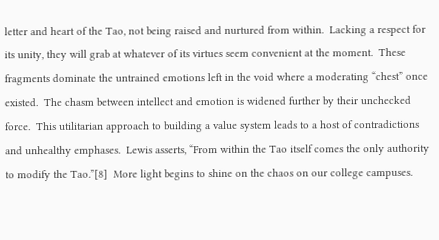letter and heart of the Tao, not being raised and nurtured from within.  Lacking a respect for its unity, they will grab at whatever of its virtues seem convenient at the moment.  These fragments dominate the untrained emotions left in the void where a moderating “chest” once existed.  The chasm between intellect and emotion is widened further by their unchecked force.  This utilitarian approach to building a value system leads to a host of contradictions and unhealthy emphases.  Lewis asserts, “From within the Tao itself comes the only authority to modify the Tao.”[8]  More light begins to shine on the chaos on our college campuses.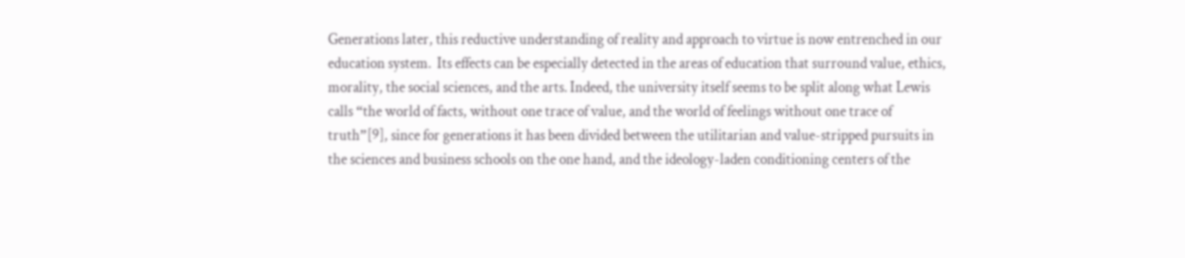Generations later, this reductive understanding of reality and approach to virtue is now entrenched in our education system.  Its effects can be especially detected in the areas of education that surround value, ethics, morality, the social sciences, and the arts. Indeed, the university itself seems to be split along what Lewis calls “the world of facts, without one trace of value, and the world of feelings without one trace of truth”[9], since for generations it has been divided between the utilitarian and value-stripped pursuits in the sciences and business schools on the one hand, and the ideology-laden conditioning centers of the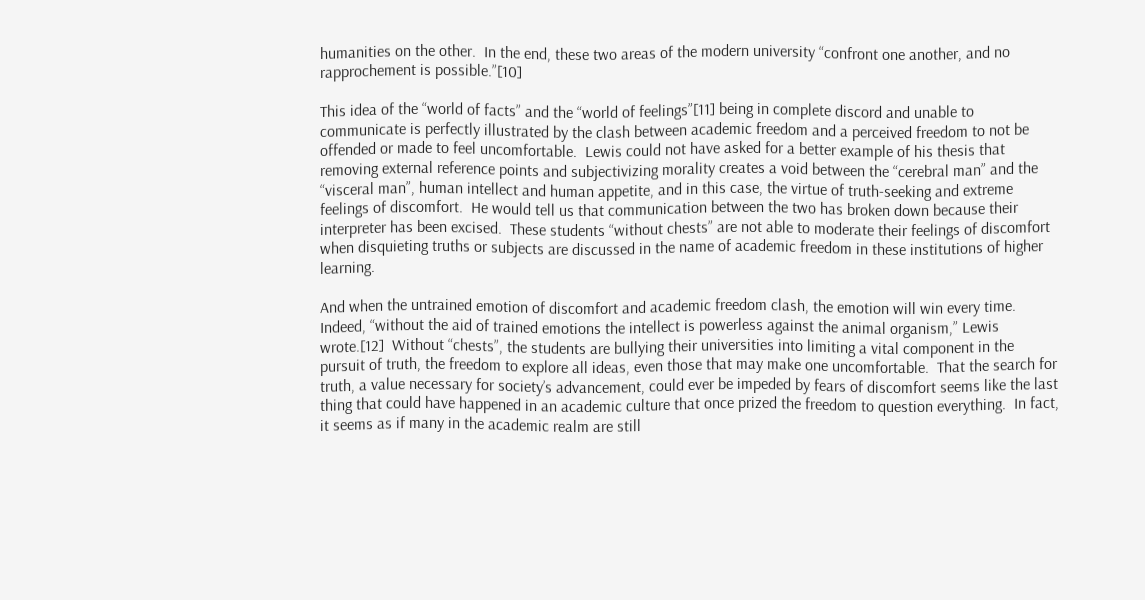humanities on the other.  In the end, these two areas of the modern university “confront one another, and no rapprochement is possible.”[10]

This idea of the “world of facts” and the “world of feelings”[11] being in complete discord and unable to communicate is perfectly illustrated by the clash between academic freedom and a perceived freedom to not be offended or made to feel uncomfortable.  Lewis could not have asked for a better example of his thesis that removing external reference points and subjectivizing morality creates a void between the “cerebral man” and the “visceral man”, human intellect and human appetite, and in this case, the virtue of truth-seeking and extreme feelings of discomfort.  He would tell us that communication between the two has broken down because their interpreter has been excised.  These students “without chests” are not able to moderate their feelings of discomfort when disquieting truths or subjects are discussed in the name of academic freedom in these institutions of higher learning.

And when the untrained emotion of discomfort and academic freedom clash, the emotion will win every time.  Indeed, “without the aid of trained emotions the intellect is powerless against the animal organism,” Lewis wrote.[12]  Without “chests”, the students are bullying their universities into limiting a vital component in the pursuit of truth, the freedom to explore all ideas, even those that may make one uncomfortable.  That the search for truth, a value necessary for society’s advancement, could ever be impeded by fears of discomfort seems like the last thing that could have happened in an academic culture that once prized the freedom to question everything.  In fact, it seems as if many in the academic realm are still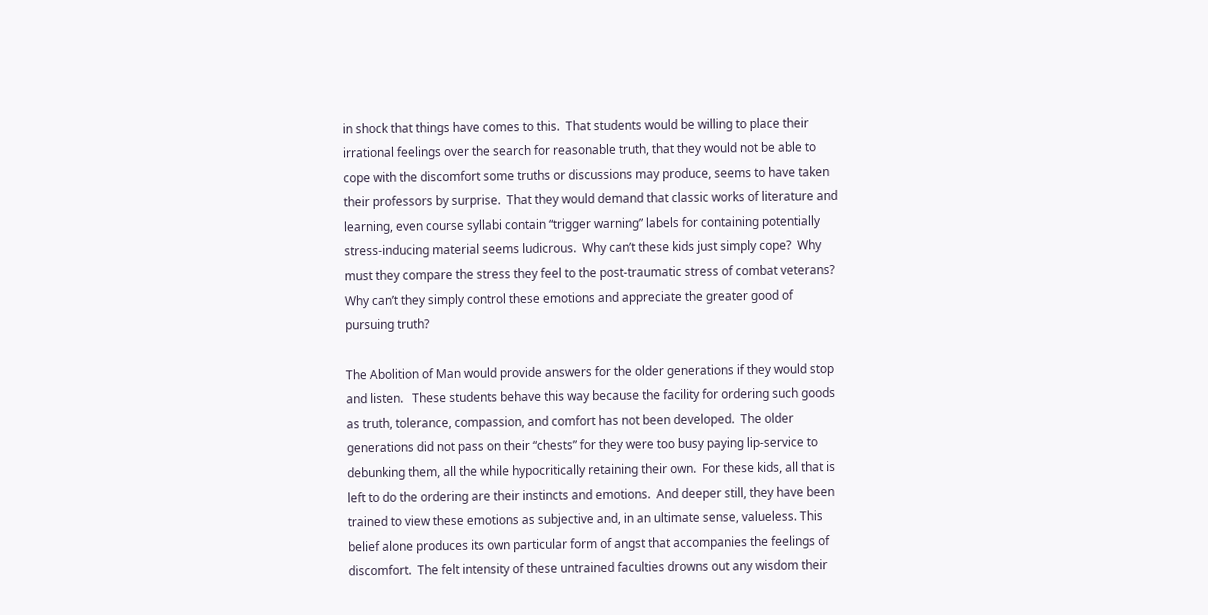in shock that things have comes to this.  That students would be willing to place their irrational feelings over the search for reasonable truth, that they would not be able to cope with the discomfort some truths or discussions may produce, seems to have taken their professors by surprise.  That they would demand that classic works of literature and learning, even course syllabi contain “trigger warning” labels for containing potentially stress-inducing material seems ludicrous.  Why can’t these kids just simply cope?  Why must they compare the stress they feel to the post-traumatic stress of combat veterans?  Why can’t they simply control these emotions and appreciate the greater good of pursuing truth?

The Abolition of Man would provide answers for the older generations if they would stop and listen.   These students behave this way because the facility for ordering such goods as truth, tolerance, compassion, and comfort has not been developed.  The older generations did not pass on their “chests” for they were too busy paying lip-service to debunking them, all the while hypocritically retaining their own.  For these kids, all that is left to do the ordering are their instincts and emotions.  And deeper still, they have been trained to view these emotions as subjective and, in an ultimate sense, valueless. This belief alone produces its own particular form of angst that accompanies the feelings of discomfort.  The felt intensity of these untrained faculties drowns out any wisdom their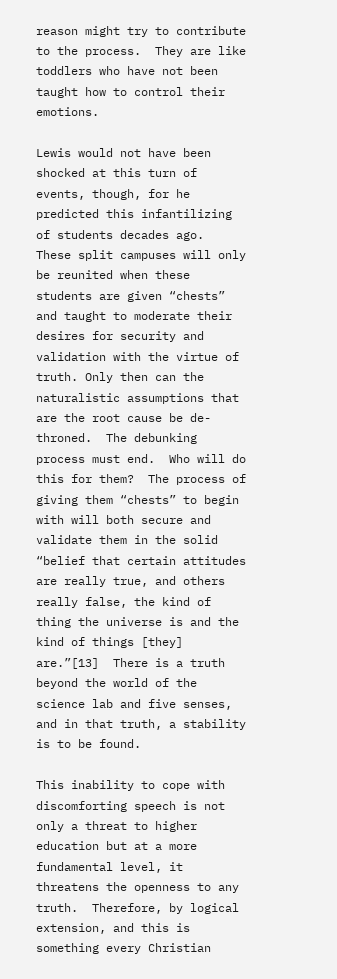reason might try to contribute to the process.  They are like toddlers who have not been taught how to control their emotions.

Lewis would not have been shocked at this turn of events, though, for he predicted this infantilizing of students decades ago.  These split campuses will only be reunited when these students are given “chests” and taught to moderate their desires for security and validation with the virtue of truth. Only then can the naturalistic assumptions that are the root cause be de-throned.  The debunking process must end.  Who will do this for them?  The process of giving them “chests” to begin with will both secure and validate them in the solid “belief that certain attitudes are really true, and others really false, the kind of thing the universe is and the kind of things [they] are.”[13]  There is a truth beyond the world of the science lab and five senses, and in that truth, a stability is to be found.

This inability to cope with discomforting speech is not only a threat to higher education but at a more fundamental level, it threatens the openness to any truth.  Therefore, by logical extension, and this is something every Christian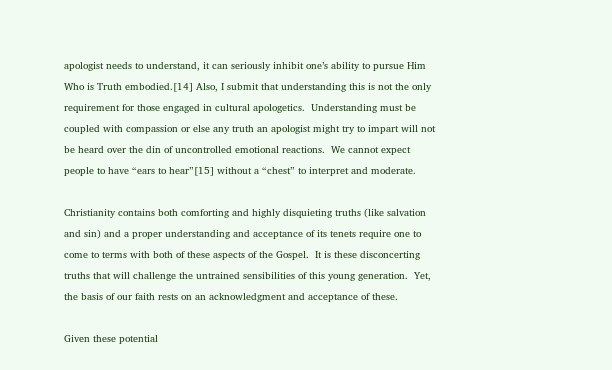apologist needs to understand, it can seriously inhibit one’s ability to pursue Him Who is Truth embodied.[14] Also, I submit that understanding this is not the only requirement for those engaged in cultural apologetics.  Understanding must be coupled with compassion or else any truth an apologist might try to impart will not be heard over the din of uncontrolled emotional reactions.  We cannot expect people to have “ears to hear”[15] without a “chest” to interpret and moderate.

Christianity contains both comforting and highly disquieting truths (like salvation and sin) and a proper understanding and acceptance of its tenets require one to come to terms with both of these aspects of the Gospel.  It is these disconcerting truths that will challenge the untrained sensibilities of this young generation.  Yet, the basis of our faith rests on an acknowledgment and acceptance of these.

Given these potential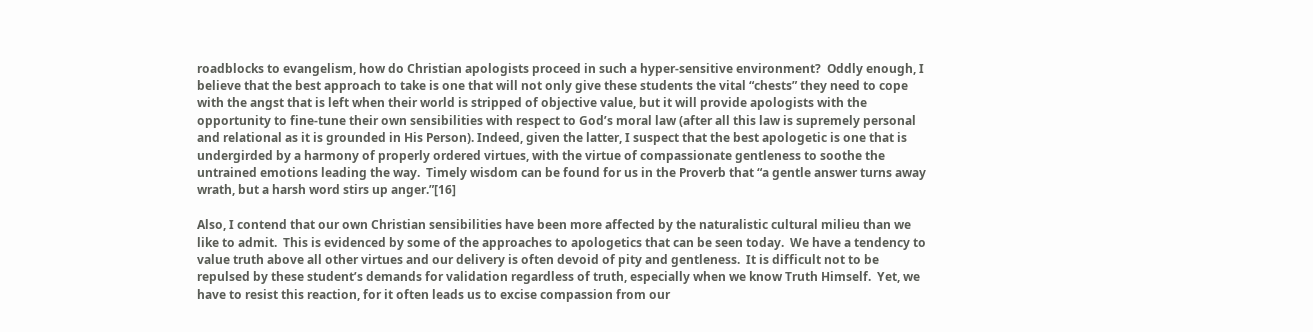roadblocks to evangelism, how do Christian apologists proceed in such a hyper-sensitive environment?  Oddly enough, I believe that the best approach to take is one that will not only give these students the vital “chests” they need to cope with the angst that is left when their world is stripped of objective value, but it will provide apologists with the opportunity to fine-tune their own sensibilities with respect to God’s moral law (after all this law is supremely personal and relational as it is grounded in His Person). Indeed, given the latter, I suspect that the best apologetic is one that is undergirded by a harmony of properly ordered virtues, with the virtue of compassionate gentleness to soothe the untrained emotions leading the way.  Timely wisdom can be found for us in the Proverb that “a gentle answer turns away wrath, but a harsh word stirs up anger.”[16]

Also, I contend that our own Christian sensibilities have been more affected by the naturalistic cultural milieu than we like to admit.  This is evidenced by some of the approaches to apologetics that can be seen today.  We have a tendency to value truth above all other virtues and our delivery is often devoid of pity and gentleness.  It is difficult not to be repulsed by these student’s demands for validation regardless of truth, especially when we know Truth Himself.  Yet, we have to resist this reaction, for it often leads us to excise compassion from our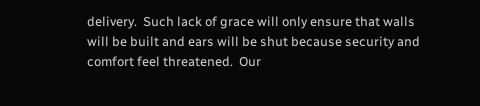delivery.  Such lack of grace will only ensure that walls will be built and ears will be shut because security and comfort feel threatened.  Our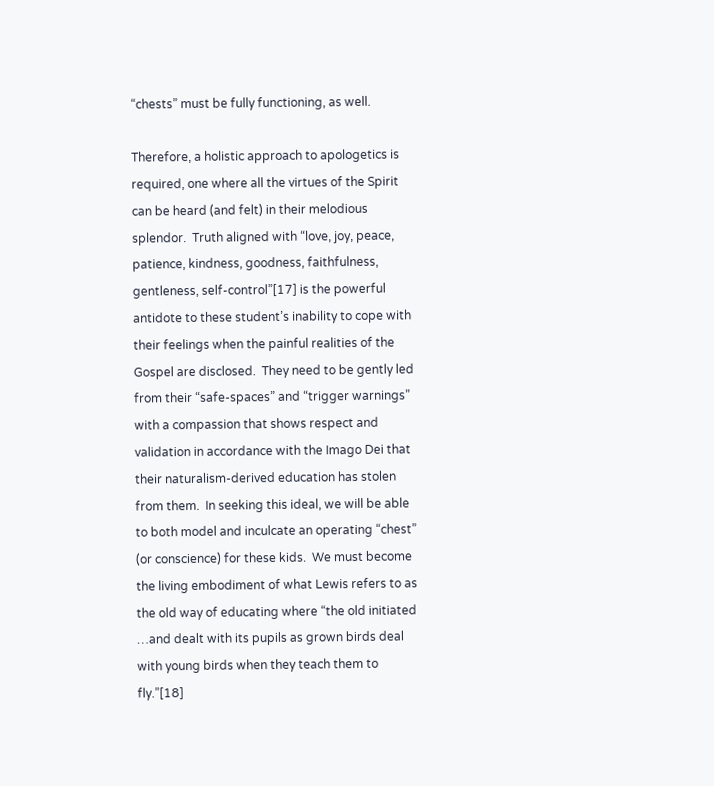“chests” must be fully functioning, as well.

Therefore, a holistic approach to apologetics is required, one where all the virtues of the Spirit can be heard (and felt) in their melodious splendor.  Truth aligned with “love, joy, peace, patience, kindness, goodness, faithfulness, gentleness, self-control”[17] is the powerful antidote to these student’s inability to cope with their feelings when the painful realities of the Gospel are disclosed.  They need to be gently led from their “safe-spaces” and “trigger warnings” with a compassion that shows respect and validation in accordance with the Imago Dei that their naturalism-derived education has stolen from them.  In seeking this ideal, we will be able to both model and inculcate an operating “chest” (or conscience) for these kids.  We must become the living embodiment of what Lewis refers to as the old way of educating where “the old initiated …and dealt with its pupils as grown birds deal with young birds when they teach them to fly.”[18]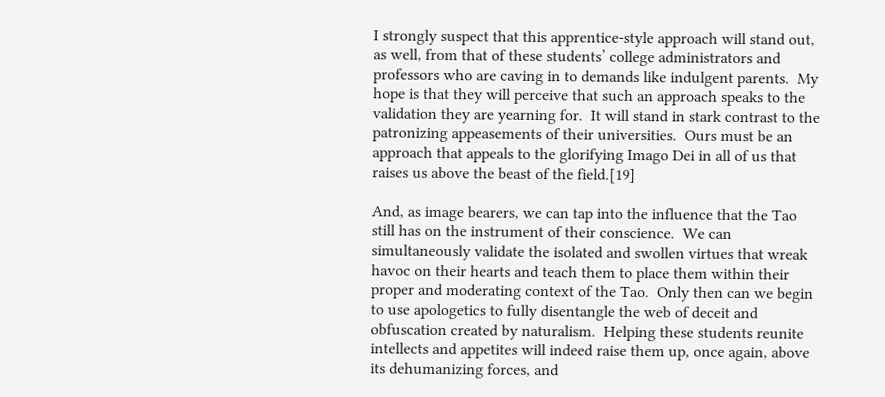I strongly suspect that this apprentice-style approach will stand out, as well, from that of these students’ college administrators and professors who are caving in to demands like indulgent parents.  My hope is that they will perceive that such an approach speaks to the validation they are yearning for.  It will stand in stark contrast to the patronizing appeasements of their universities.  Ours must be an approach that appeals to the glorifying Imago Dei in all of us that raises us above the beast of the field.[19]

And, as image bearers, we can tap into the influence that the Tao still has on the instrument of their conscience.  We can simultaneously validate the isolated and swollen virtues that wreak havoc on their hearts and teach them to place them within their proper and moderating context of the Tao.  Only then can we begin to use apologetics to fully disentangle the web of deceit and obfuscation created by naturalism.  Helping these students reunite intellects and appetites will indeed raise them up, once again, above its dehumanizing forces, and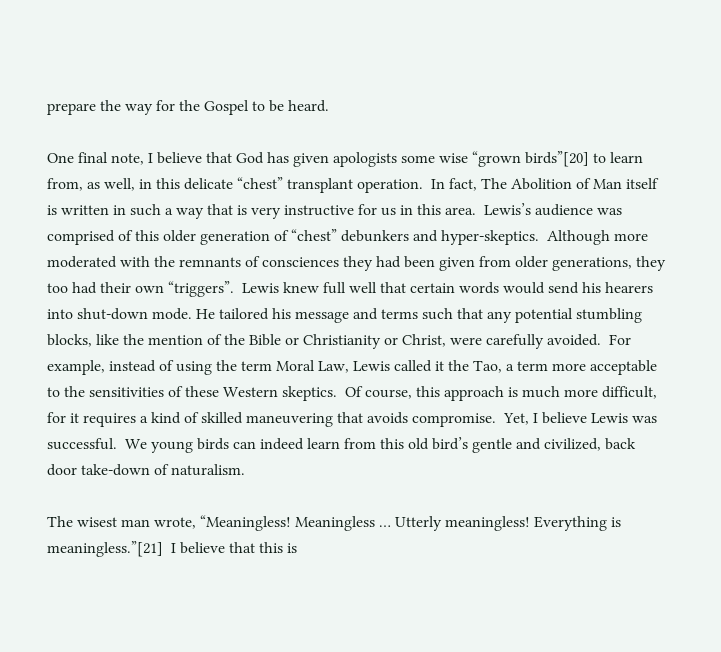prepare the way for the Gospel to be heard.

One final note, I believe that God has given apologists some wise “grown birds”[20] to learn from, as well, in this delicate “chest” transplant operation.  In fact, The Abolition of Man itself is written in such a way that is very instructive for us in this area.  Lewis’s audience was comprised of this older generation of “chest” debunkers and hyper-skeptics.  Although more moderated with the remnants of consciences they had been given from older generations, they too had their own “triggers”.  Lewis knew full well that certain words would send his hearers into shut-down mode. He tailored his message and terms such that any potential stumbling blocks, like the mention of the Bible or Christianity or Christ, were carefully avoided.  For example, instead of using the term Moral Law, Lewis called it the Tao, a term more acceptable to the sensitivities of these Western skeptics.  Of course, this approach is much more difficult, for it requires a kind of skilled maneuvering that avoids compromise.  Yet, I believe Lewis was successful.  We young birds can indeed learn from this old bird’s gentle and civilized, back door take-down of naturalism.

The wisest man wrote, “Meaningless! Meaningless … Utterly meaningless! Everything is meaningless.”[21]  I believe that this is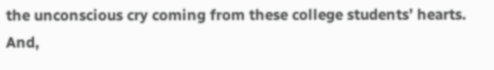the unconscious cry coming from these college students’ hearts.  And,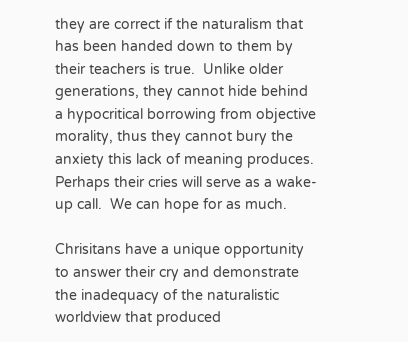they are correct if the naturalism that has been handed down to them by their teachers is true.  Unlike older generations, they cannot hide behind a hypocritical borrowing from objective morality, thus they cannot bury the anxiety this lack of meaning produces.  Perhaps their cries will serve as a wake-up call.  We can hope for as much.

Chrisitans have a unique opportunity to answer their cry and demonstrate the inadequacy of the naturalistic worldview that produced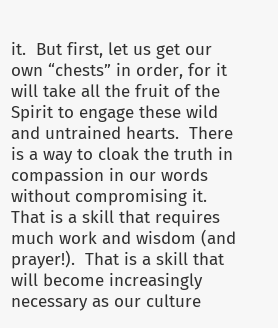it.  But first, let us get our own “chests” in order, for it will take all the fruit of the Spirit to engage these wild and untrained hearts.  There is a way to cloak the truth in compassion in our words without compromising it. That is a skill that requires much work and wisdom (and prayer!).  That is a skill that will become increasingly necessary as our culture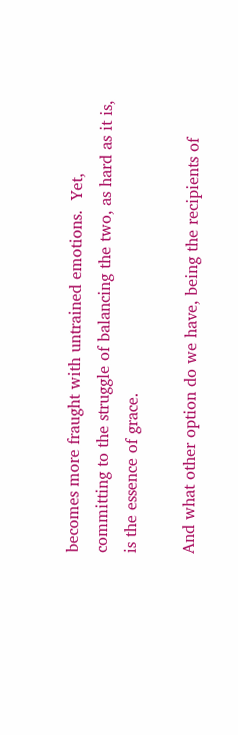becomes more fraught with untrained emotions.  Yet, committing to the struggle of balancing the two, as hard as it is, is the essence of grace.

And what other option do we have, being the recipients of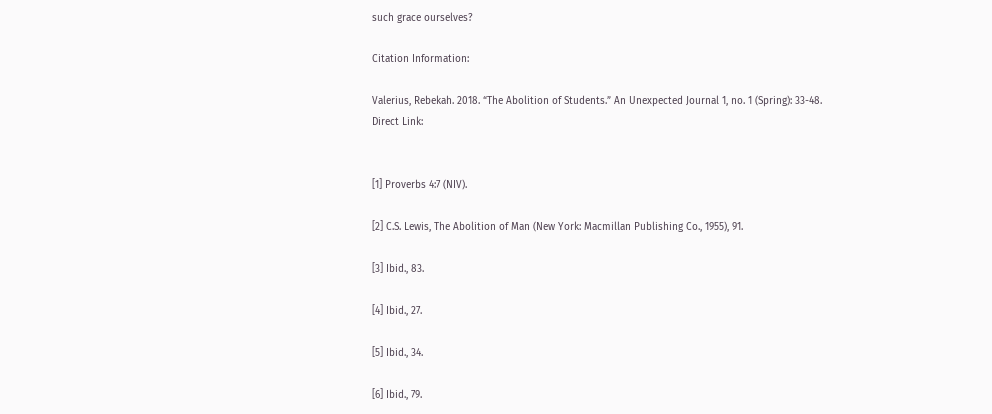such grace ourselves?

Citation Information:

Valerius, Rebekah. 2018. “The Abolition of Students.” An Unexpected Journal 1, no. 1 (Spring): 33-48.
Direct Link:


[1] Proverbs 4:7 (NIV).

[2] C.S. Lewis, The Abolition of Man (New York: Macmillan Publishing Co., 1955), 91.

[3] Ibid., 83.

[4] Ibid., 27.

[5] Ibid., 34.

[6] Ibid., 79.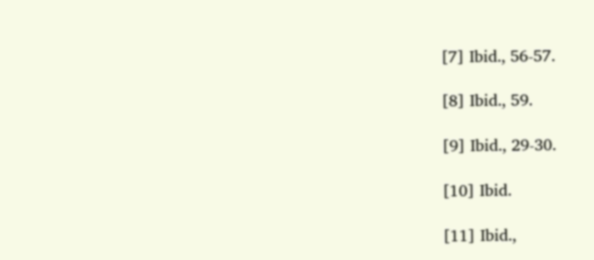[7] Ibid., 56-57.

[8] Ibid., 59.

[9] Ibid., 29-30.

[10] Ibid.

[11] Ibid.,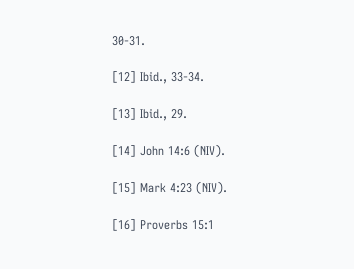30-31.

[12] Ibid., 33-34.

[13] Ibid., 29.

[14] John 14:6 (NIV).

[15] Mark 4:23 (NIV).

[16] Proverbs 15:1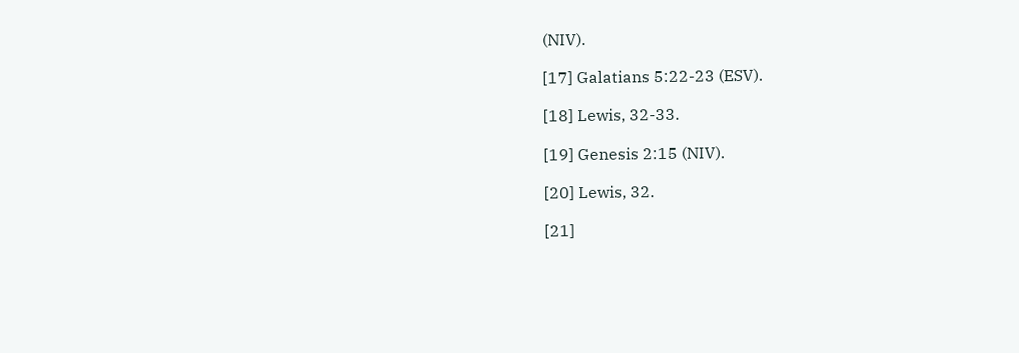(NIV).

[17] Galatians 5:22-23 (ESV).

[18] Lewis, 32-33.

[19] Genesis 2:15 (NIV).

[20] Lewis, 32.

[21]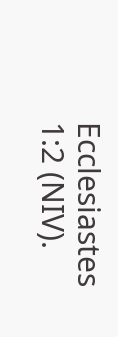Ecclesiastes 1:2 (NIV).